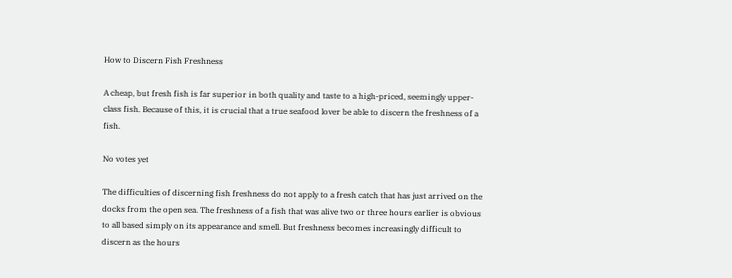How to Discern Fish Freshness

A cheap, but fresh fish is far superior in both quality and taste to a high-priced, seemingly upper-class fish. Because of this, it is crucial that a true seafood lover be able to discern the freshness of a fish.

No votes yet

The difficulties of discerning fish freshness do not apply to a fresh catch that has just arrived on the docks from the open sea. The freshness of a fish that was alive two or three hours earlier is obvious to all based simply on its appearance and smell. But freshness becomes increasingly difficult to discern as the hours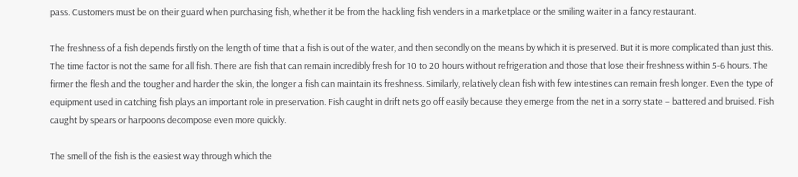pass. Customers must be on their guard when purchasing fish, whether it be from the hackling fish venders in a marketplace or the smiling waiter in a fancy restaurant.

The freshness of a fish depends firstly on the length of time that a fish is out of the water, and then secondly on the means by which it is preserved. But it is more complicated than just this. The time factor is not the same for all fish. There are fish that can remain incredibly fresh for 10 to 20 hours without refrigeration and those that lose their freshness within 5-6 hours. The firmer the flesh and the tougher and harder the skin, the longer a fish can maintain its freshness. Similarly, relatively clean fish with few intestines can remain fresh longer. Even the type of equipment used in catching fish plays an important role in preservation. Fish caught in drift nets go off easily because they emerge from the net in a sorry state – battered and bruised. Fish caught by spears or harpoons decompose even more quickly.

The smell of the fish is the easiest way through which the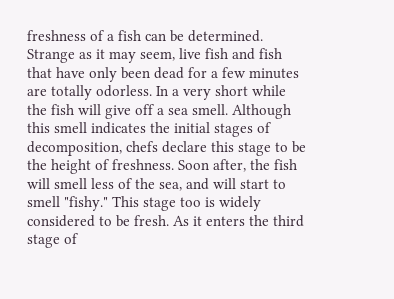freshness of a fish can be determined. Strange as it may seem, live fish and fish that have only been dead for a few minutes are totally odorless. In a very short while the fish will give off a sea smell. Although this smell indicates the initial stages of decomposition, chefs declare this stage to be the height of freshness. Soon after, the fish will smell less of the sea, and will start to smell "fishy." This stage too is widely considered to be fresh. As it enters the third stage of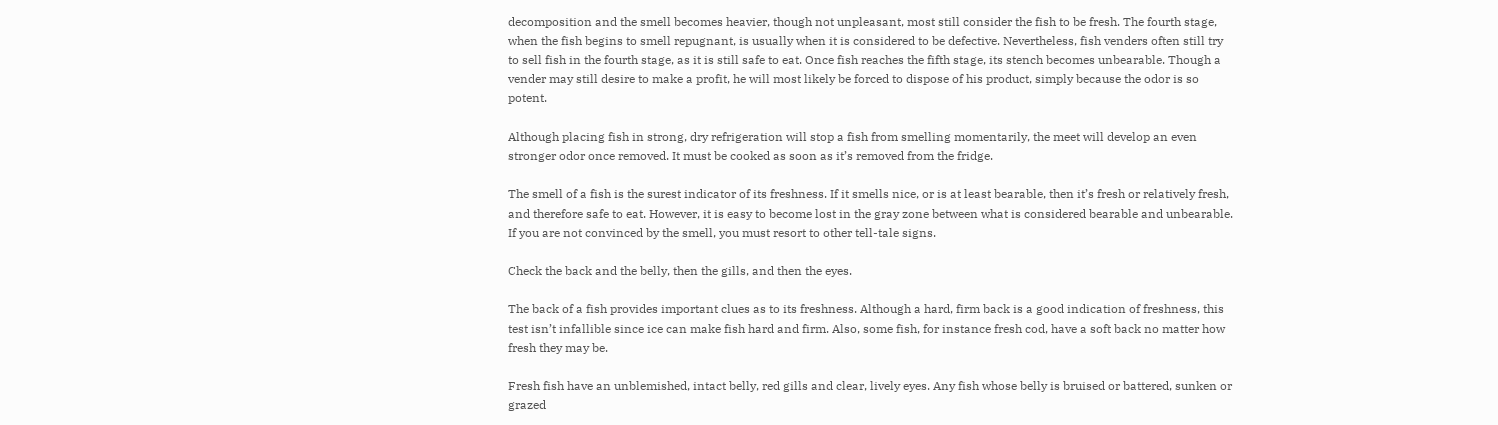decomposition and the smell becomes heavier, though not unpleasant, most still consider the fish to be fresh. The fourth stage, when the fish begins to smell repugnant, is usually when it is considered to be defective. Nevertheless, fish venders often still try to sell fish in the fourth stage, as it is still safe to eat. Once fish reaches the fifth stage, its stench becomes unbearable. Though a vender may still desire to make a profit, he will most likely be forced to dispose of his product, simply because the odor is so potent.

Although placing fish in strong, dry refrigeration will stop a fish from smelling momentarily, the meet will develop an even stronger odor once removed. It must be cooked as soon as it’s removed from the fridge.

The smell of a fish is the surest indicator of its freshness. If it smells nice, or is at least bearable, then it’s fresh or relatively fresh, and therefore safe to eat. However, it is easy to become lost in the gray zone between what is considered bearable and unbearable. If you are not convinced by the smell, you must resort to other tell-tale signs.

Check the back and the belly, then the gills, and then the eyes.

The back of a fish provides important clues as to its freshness. Although a hard, firm back is a good indication of freshness, this test isn’t infallible since ice can make fish hard and firm. Also, some fish, for instance fresh cod, have a soft back no matter how fresh they may be.

Fresh fish have an unblemished, intact belly, red gills and clear, lively eyes. Any fish whose belly is bruised or battered, sunken or grazed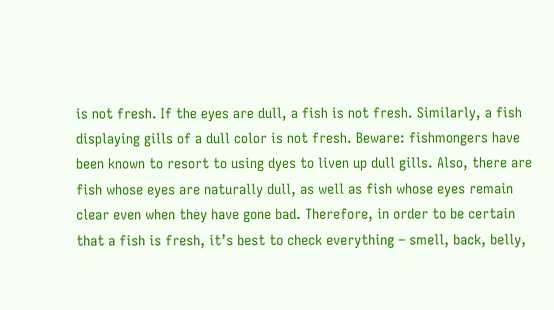is not fresh. If the eyes are dull, a fish is not fresh. Similarly, a fish displaying gills of a dull color is not fresh. Beware: fishmongers have been known to resort to using dyes to liven up dull gills. Also, there are fish whose eyes are naturally dull, as well as fish whose eyes remain clear even when they have gone bad. Therefore, in order to be certain that a fish is fresh, it’s best to check everything – smell, back, belly,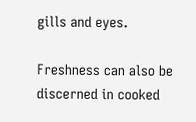gills and eyes.

Freshness can also be discerned in cooked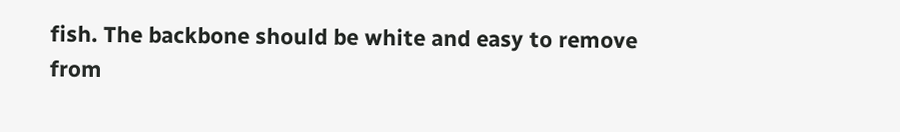fish. The backbone should be white and easy to remove from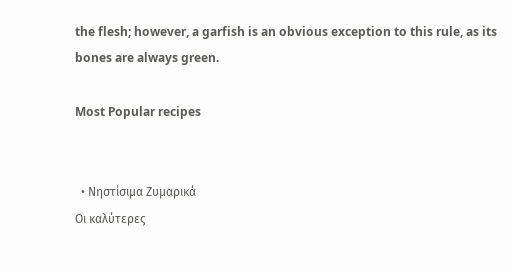the flesh; however, a garfish is an obvious exception to this rule, as its bones are always green.

Most Popular recipes


  • Νηστίσιμα Ζυμαρικά
Οι καλύτερες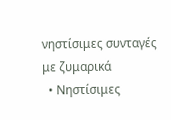νηστίσιμες συνταγές με ζυμαρικά
  • Νηστίσιμες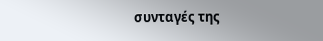συνταγές της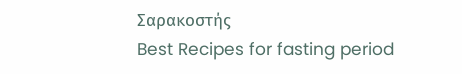Σαρακοστής
Best Recipes for fasting period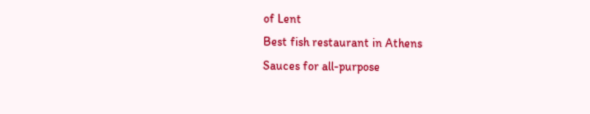of Lent
Best fish restaurant in Athens
Sauces for all-purpose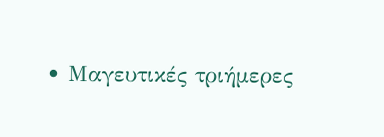• Μαγευτικές τριήμερες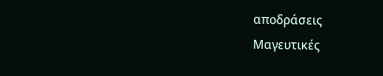αποδράσεις
Μαγευτικές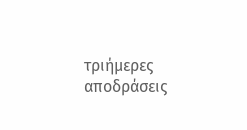τριήμερες αποδράσεις